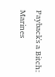Payback's a Bitch: Marines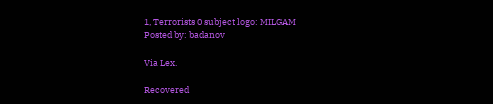1, Terrorists 0 subject logo: MILGAM
Posted by: badanov

Via Lex.

Recovered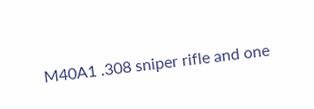M40A1 .308 sniper rifle and one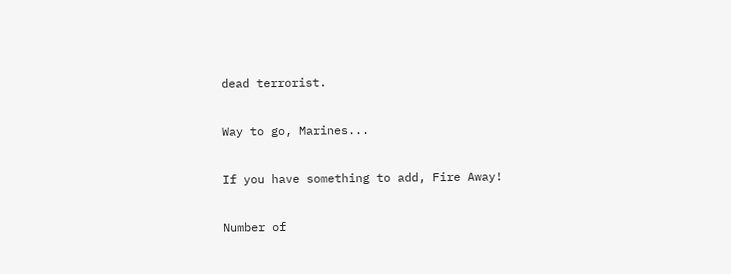dead terrorist.

Way to go, Marines...

If you have something to add, Fire Away!

Number of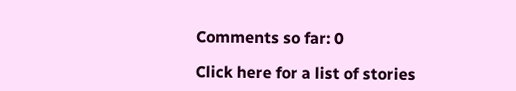Comments so far: 0

Click here for a list of stories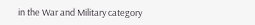in the War and Military category